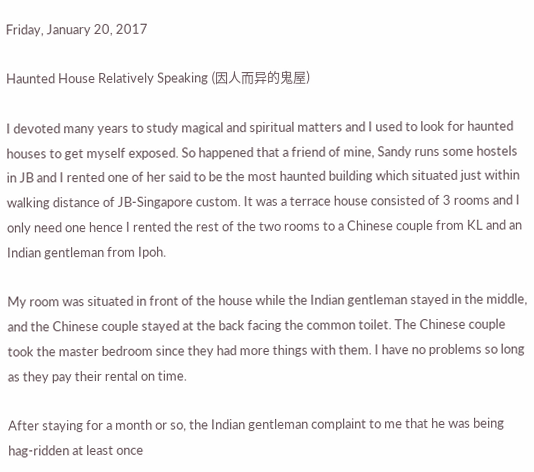Friday, January 20, 2017

Haunted House Relatively Speaking (因人而异的鬼屋)

I devoted many years to study magical and spiritual matters and I used to look for haunted houses to get myself exposed. So happened that a friend of mine, Sandy runs some hostels in JB and I rented one of her said to be the most haunted building which situated just within walking distance of JB-Singapore custom. It was a terrace house consisted of 3 rooms and I only need one hence I rented the rest of the two rooms to a Chinese couple from KL and an Indian gentleman from Ipoh.

My room was situated in front of the house while the Indian gentleman stayed in the middle, and the Chinese couple stayed at the back facing the common toilet. The Chinese couple took the master bedroom since they had more things with them. I have no problems so long as they pay their rental on time.

After staying for a month or so, the Indian gentleman complaint to me that he was being hag-ridden at least once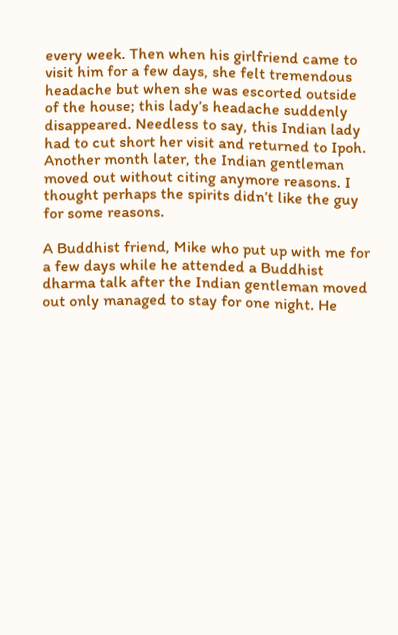every week. Then when his girlfriend came to visit him for a few days, she felt tremendous headache but when she was escorted outside of the house; this lady’s headache suddenly disappeared. Needless to say, this Indian lady had to cut short her visit and returned to Ipoh. Another month later, the Indian gentleman moved out without citing anymore reasons. I thought perhaps the spirits didn’t like the guy for some reasons.

A Buddhist friend, Mike who put up with me for a few days while he attended a Buddhist dharma talk after the Indian gentleman moved out only managed to stay for one night. He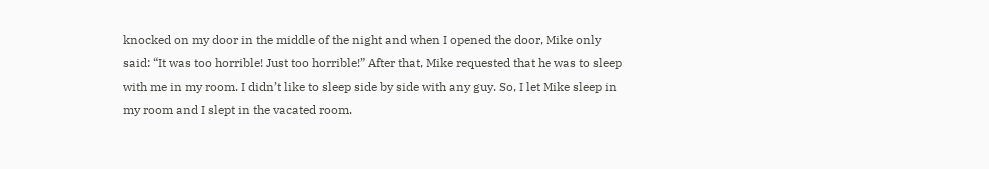knocked on my door in the middle of the night and when I opened the door, Mike only said: “It was too horrible! Just too horrible!” After that, Mike requested that he was to sleep with me in my room. I didn’t like to sleep side by side with any guy. So, I let Mike sleep in my room and I slept in the vacated room.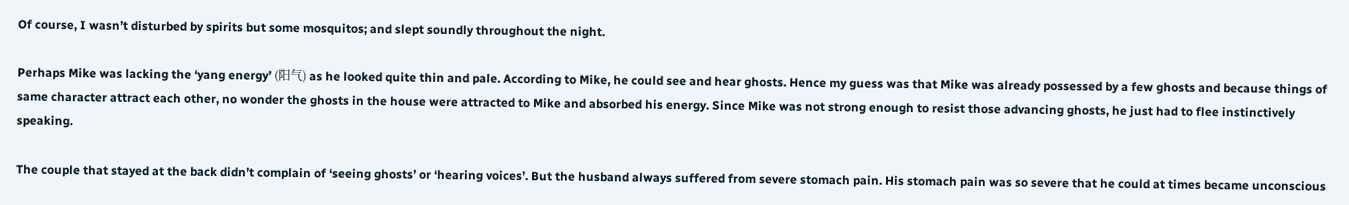Of course, I wasn’t disturbed by spirits but some mosquitos; and slept soundly throughout the night.

Perhaps Mike was lacking the ‘yang energy’ (阳气) as he looked quite thin and pale. According to Mike, he could see and hear ghosts. Hence my guess was that Mike was already possessed by a few ghosts and because things of same character attract each other, no wonder the ghosts in the house were attracted to Mike and absorbed his energy. Since Mike was not strong enough to resist those advancing ghosts, he just had to flee instinctively speaking.

The couple that stayed at the back didn’t complain of ‘seeing ghosts’ or ‘hearing voices’. But the husband always suffered from severe stomach pain. His stomach pain was so severe that he could at times became unconscious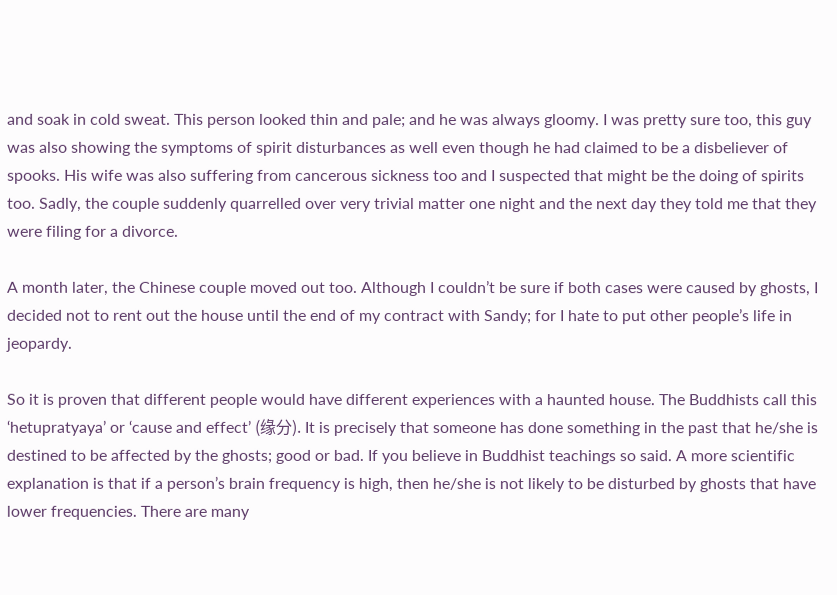and soak in cold sweat. This person looked thin and pale; and he was always gloomy. I was pretty sure too, this guy was also showing the symptoms of spirit disturbances as well even though he had claimed to be a disbeliever of spooks. His wife was also suffering from cancerous sickness too and I suspected that might be the doing of spirits too. Sadly, the couple suddenly quarrelled over very trivial matter one night and the next day they told me that they were filing for a divorce.

A month later, the Chinese couple moved out too. Although I couldn’t be sure if both cases were caused by ghosts, I decided not to rent out the house until the end of my contract with Sandy; for I hate to put other people’s life in jeopardy.

So it is proven that different people would have different experiences with a haunted house. The Buddhists call this ‘hetupratyaya’ or ‘cause and effect’ (缘分). It is precisely that someone has done something in the past that he/she is destined to be affected by the ghosts; good or bad. If you believe in Buddhist teachings so said. A more scientific explanation is that if a person’s brain frequency is high, then he/she is not likely to be disturbed by ghosts that have lower frequencies. There are many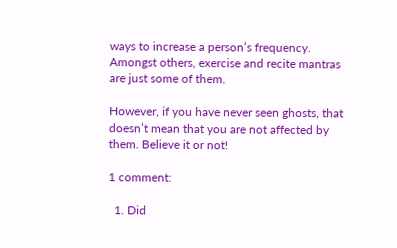ways to increase a person’s frequency. Amongst others, exercise and recite mantras are just some of them.

However, if you have never seen ghosts, that doesn’t mean that you are not affected by them. Believe it or not!

1 comment:

  1. Did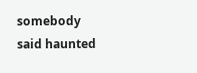somebody said haunted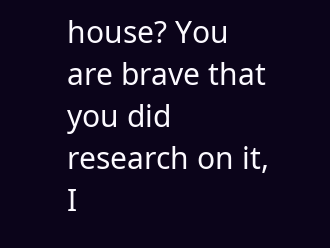house? You are brave that you did research on it, I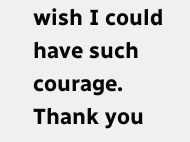wish I could have such courage. Thank you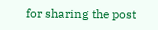for sharing the post